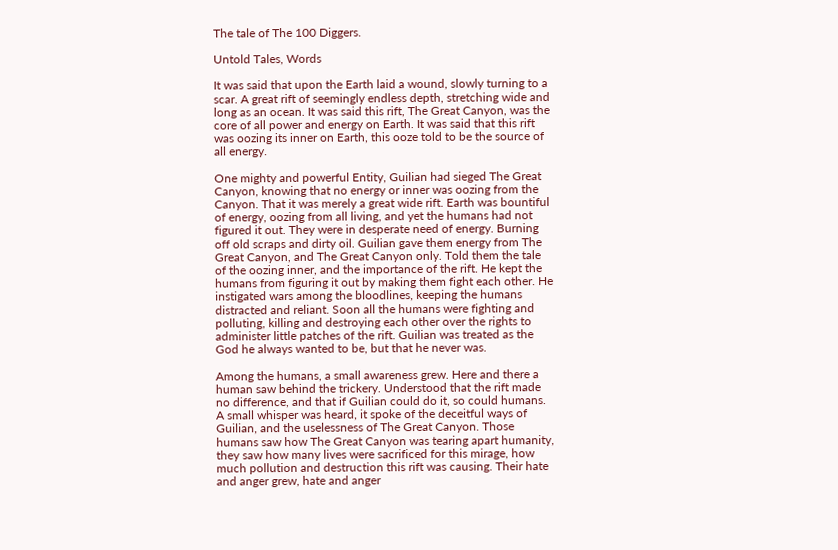The tale of The 100 Diggers.

Untold Tales, Words

It was said that upon the Earth laid a wound, slowly turning to a scar. A great rift of seemingly endless depth, stretching wide and long as an ocean. It was said this rift, The Great Canyon, was the core of all power and energy on Earth. It was said that this rift was oozing its inner on Earth, this ooze told to be the source of all energy.

One mighty and powerful Entity, Guilian had sieged The Great Canyon, knowing that no energy or inner was oozing from the Canyon. That it was merely a great wide rift. Earth was bountiful of energy, oozing from all living, and yet the humans had not figured it out. They were in desperate need of energy. Burning off old scraps and dirty oil. Guilian gave them energy from The Great Canyon, and The Great Canyon only. Told them the tale of the oozing inner, and the importance of the rift. He kept the humans from figuring it out by making them fight each other. He instigated wars among the bloodlines, keeping the humans distracted and reliant. Soon all the humans were fighting and polluting, killing and destroying each other over the rights to administer little patches of the rift. Guilian was treated as the God he always wanted to be, but that he never was.

Among the humans, a small awareness grew. Here and there a human saw behind the trickery. Understood that the rift made no difference, and that if Guilian could do it, so could humans. A small whisper was heard, it spoke of the deceitful ways of Guilian, and the uselessness of The Great Canyon. Those humans saw how The Great Canyon was tearing apart humanity, they saw how many lives were sacrificed for this mirage, how much pollution and destruction this rift was causing. Their hate and anger grew, hate and anger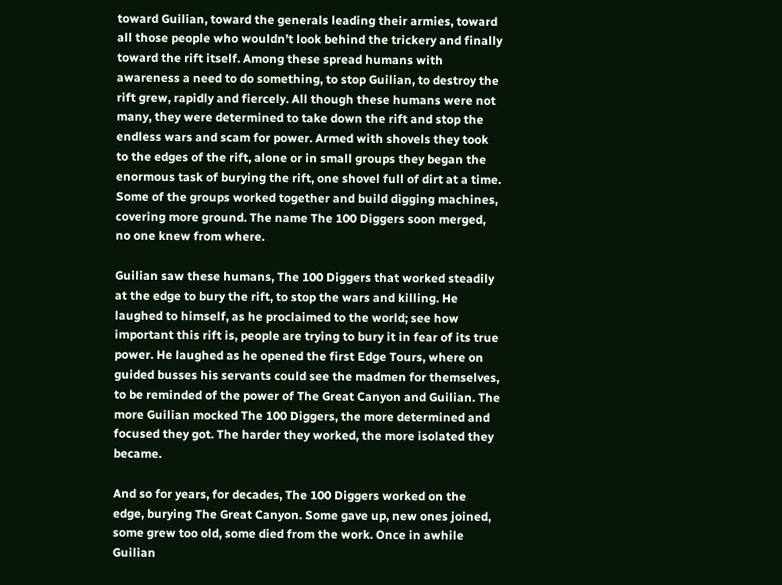toward Guilian, toward the generals leading their armies, toward all those people who wouldn’t look behind the trickery and finally toward the rift itself. Among these spread humans with awareness a need to do something, to stop Guilian, to destroy the rift grew, rapidly and fiercely. All though these humans were not many, they were determined to take down the rift and stop the endless wars and scam for power. Armed with shovels they took to the edges of the rift, alone or in small groups they began the enormous task of burying the rift, one shovel full of dirt at a time. Some of the groups worked together and build digging machines, covering more ground. The name The 100 Diggers soon merged, no one knew from where.

Guilian saw these humans, The 100 Diggers that worked steadily at the edge to bury the rift, to stop the wars and killing. He laughed to himself, as he proclaimed to the world; see how important this rift is, people are trying to bury it in fear of its true power. He laughed as he opened the first Edge Tours, where on guided busses his servants could see the madmen for themselves, to be reminded of the power of The Great Canyon and Guilian. The more Guilian mocked The 100 Diggers, the more determined and focused they got. The harder they worked, the more isolated they became.

And so for years, for decades, The 100 Diggers worked on the edge, burying The Great Canyon. Some gave up, new ones joined, some grew too old, some died from the work. Once in awhile Guilian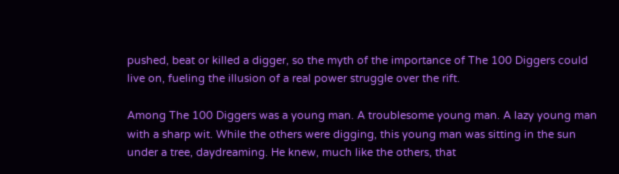pushed, beat or killed a digger, so the myth of the importance of The 100 Diggers could live on, fueling the illusion of a real power struggle over the rift.

Among The 100 Diggers was a young man. A troublesome young man. A lazy young man with a sharp wit. While the others were digging, this young man was sitting in the sun under a tree, daydreaming. He knew, much like the others, that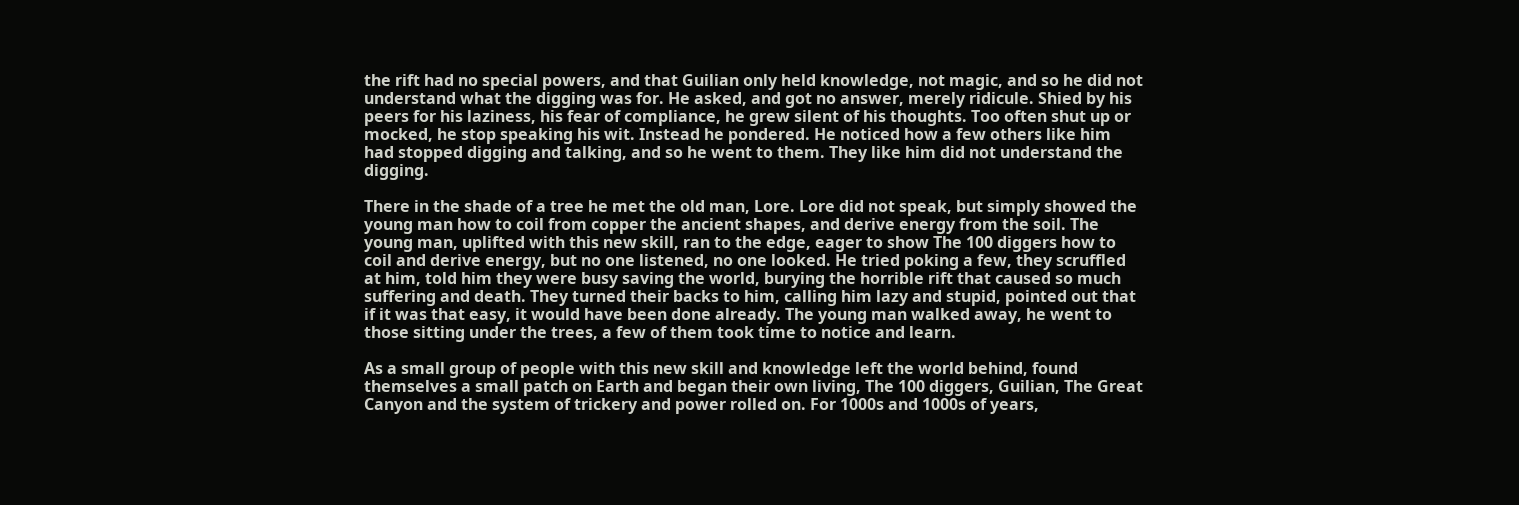the rift had no special powers, and that Guilian only held knowledge, not magic, and so he did not understand what the digging was for. He asked, and got no answer, merely ridicule. Shied by his peers for his laziness, his fear of compliance, he grew silent of his thoughts. Too often shut up or mocked, he stop speaking his wit. Instead he pondered. He noticed how a few others like him had stopped digging and talking, and so he went to them. They like him did not understand the digging.

There in the shade of a tree he met the old man, Lore. Lore did not speak, but simply showed the young man how to coil from copper the ancient shapes, and derive energy from the soil. The young man, uplifted with this new skill, ran to the edge, eager to show The 100 diggers how to coil and derive energy, but no one listened, no one looked. He tried poking a few, they scruffled at him, told him they were busy saving the world, burying the horrible rift that caused so much suffering and death. They turned their backs to him, calling him lazy and stupid, pointed out that if it was that easy, it would have been done already. The young man walked away, he went to those sitting under the trees, a few of them took time to notice and learn.

As a small group of people with this new skill and knowledge left the world behind, found themselves a small patch on Earth and began their own living, The 100 diggers, Guilian, The Great Canyon and the system of trickery and power rolled on. For 1000s and 1000s of years,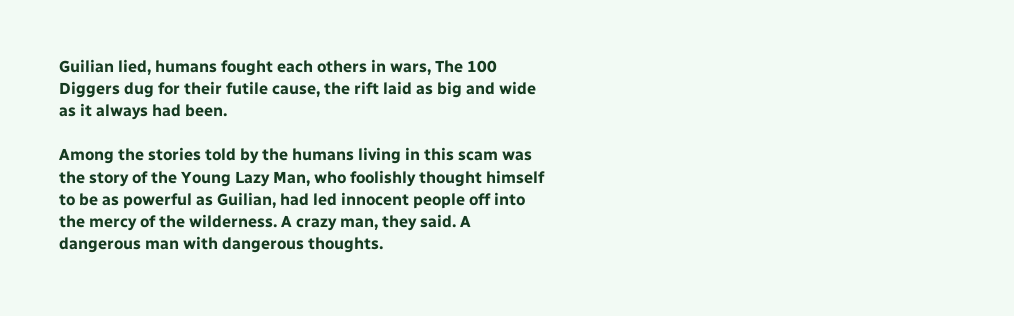Guilian lied, humans fought each others in wars, The 100 Diggers dug for their futile cause, the rift laid as big and wide as it always had been.

Among the stories told by the humans living in this scam was the story of the Young Lazy Man, who foolishly thought himself to be as powerful as Guilian, had led innocent people off into the mercy of the wilderness. A crazy man, they said. A dangerous man with dangerous thoughts.